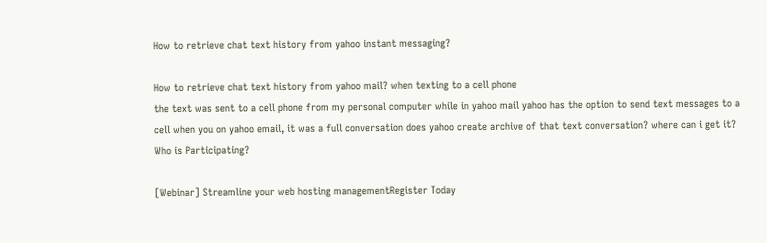How to retrieve chat text history from yahoo instant messaging?

How to retrieve chat text history from yahoo mail? when texting to a cell phone
the text was sent to a cell phone from my personal computer while in yahoo mail yahoo has the option to send text messages to a cell when you on yahoo email, it was a full conversation does yahoo create archive of that text conversation? where can i get it?
Who is Participating?

[Webinar] Streamline your web hosting managementRegister Today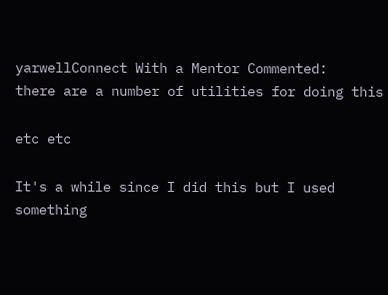yarwellConnect With a Mentor Commented:
there are a number of utilities for doing this

etc etc

It's a while since I did this but I used something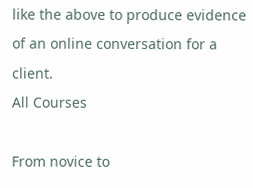like the above to produce evidence of an online conversation for a client.
All Courses

From novice to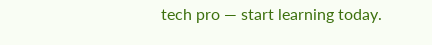tech pro — start learning today.